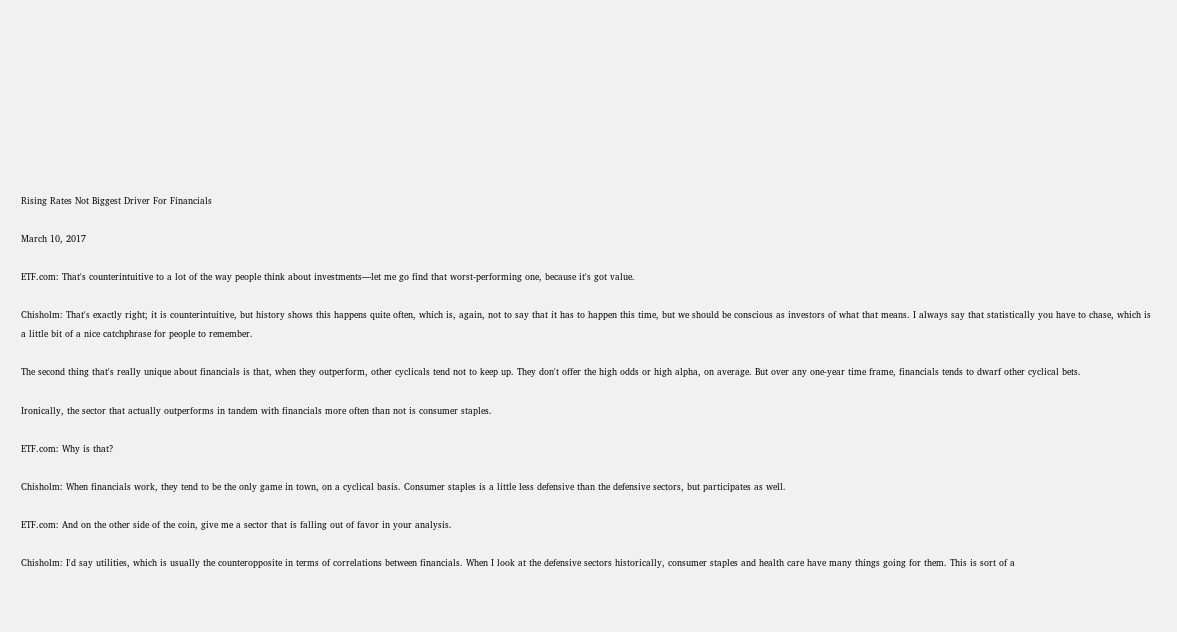Rising Rates Not Biggest Driver For Financials

March 10, 2017

ETF.com: That's counterintuitive to a lot of the way people think about investments—let me go find that worst-performing one, because it's got value.

Chisholm: That's exactly right; it is counterintuitive, but history shows this happens quite often, which is, again, not to say that it has to happen this time, but we should be conscious as investors of what that means. I always say that statistically you have to chase, which is a little bit of a nice catchphrase for people to remember.

The second thing that's really unique about financials is that, when they outperform, other cyclicals tend not to keep up. They don't offer the high odds or high alpha, on average. But over any one-year time frame, financials tends to dwarf other cyclical bets.

Ironically, the sector that actually outperforms in tandem with financials more often than not is consumer staples.

ETF.com: Why is that?

Chisholm: When financials work, they tend to be the only game in town, on a cyclical basis. Consumer staples is a little less defensive than the defensive sectors, but participates as well.

ETF.com: And on the other side of the coin, give me a sector that is falling out of favor in your analysis.

Chisholm: I'd say utilities, which is usually the counteropposite in terms of correlations between financials. When I look at the defensive sectors historically, consumer staples and health care have many things going for them. This is sort of a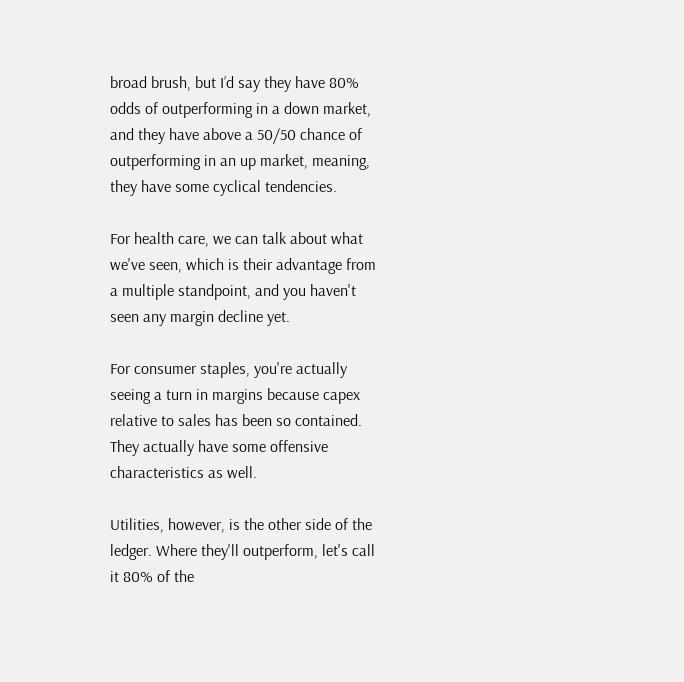broad brush, but I’d say they have 80% odds of outperforming in a down market, and they have above a 50/50 chance of outperforming in an up market, meaning, they have some cyclical tendencies.

For health care, we can talk about what we've seen, which is their advantage from a multiple standpoint, and you haven't seen any margin decline yet.

For consumer staples, you're actually seeing a turn in margins because capex relative to sales has been so contained. They actually have some offensive characteristics as well.

Utilities, however, is the other side of the ledger. Where they'll outperform, let's call it 80% of the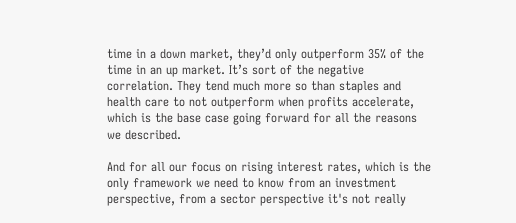time in a down market, they’d only outperform 35% of the time in an up market. It’s sort of the negative correlation. They tend much more so than staples and health care to not outperform when profits accelerate, which is the base case going forward for all the reasons we described.

And for all our focus on rising interest rates, which is the only framework we need to know from an investment perspective, from a sector perspective it's not really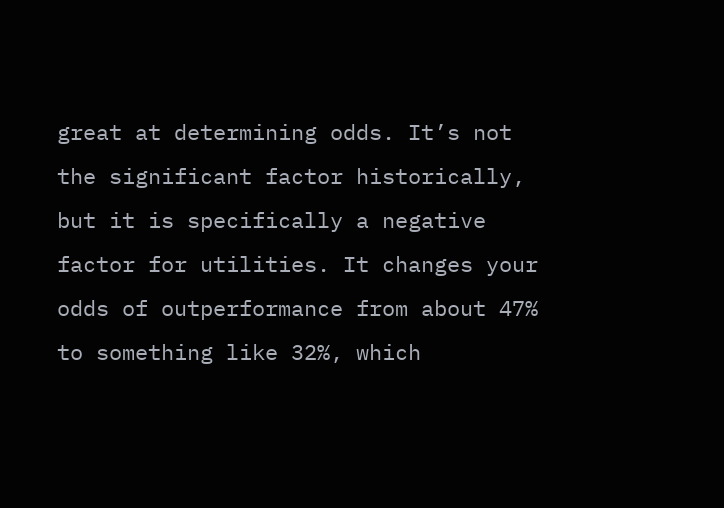great at determining odds. It’s not the significant factor historically, but it is specifically a negative factor for utilities. It changes your odds of outperformance from about 47% to something like 32%, which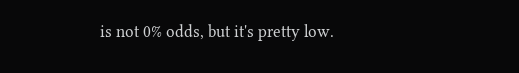is not 0% odds, but it's pretty low.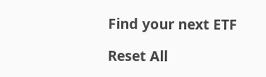Find your next ETF

Reset All